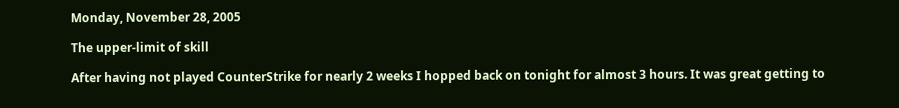Monday, November 28, 2005

The upper-limit of skill

After having not played CounterStrike for nearly 2 weeks I hopped back on tonight for almost 3 hours. It was great getting to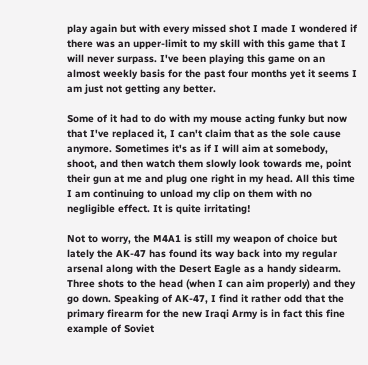play again but with every missed shot I made I wondered if there was an upper-limit to my skill with this game that I will never surpass. I've been playing this game on an almost weekly basis for the past four months yet it seems I am just not getting any better.

Some of it had to do with my mouse acting funky but now that I've replaced it, I can't claim that as the sole cause anymore. Sometimes it's as if I will aim at somebody, shoot, and then watch them slowly look towards me, point their gun at me and plug one right in my head. All this time I am continuing to unload my clip on them with no negligible effect. It is quite irritating!

Not to worry, the M4A1 is still my weapon of choice but lately the AK-47 has found its way back into my regular arsenal along with the Desert Eagle as a handy sidearm. Three shots to the head (when I can aim properly) and they go down. Speaking of AK-47, I find it rather odd that the primary firearm for the new Iraqi Army is in fact this fine example of Soviet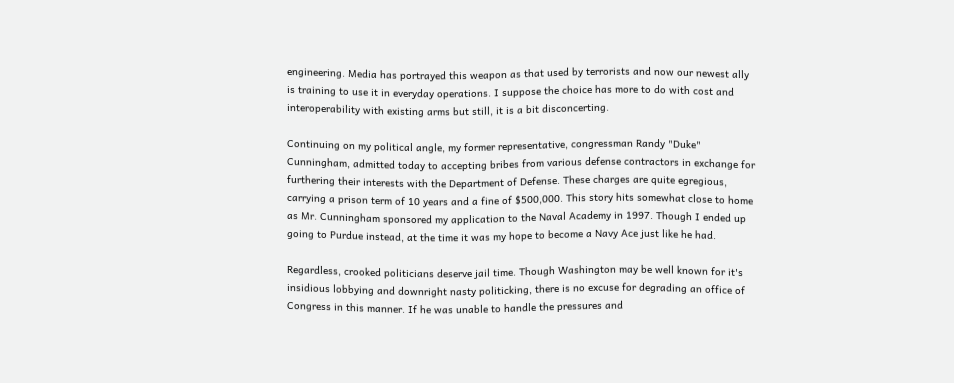engineering. Media has portrayed this weapon as that used by terrorists and now our newest ally is training to use it in everyday operations. I suppose the choice has more to do with cost and interoperability with existing arms but still, it is a bit disconcerting.

Continuing on my political angle, my former representative, congressman Randy "Duke" Cunningham, admitted today to accepting bribes from various defense contractors in exchange for furthering their interests with the Department of Defense. These charges are quite egregious, carrying a prison term of 10 years and a fine of $500,000. This story hits somewhat close to home as Mr. Cunningham sponsored my application to the Naval Academy in 1997. Though I ended up going to Purdue instead, at the time it was my hope to become a Navy Ace just like he had.

Regardless, crooked politicians deserve jail time. Though Washington may be well known for it's insidious lobbying and downright nasty politicking, there is no excuse for degrading an office of Congress in this manner. If he was unable to handle the pressures and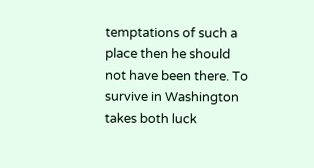temptations of such a place then he should not have been there. To survive in Washington takes both luck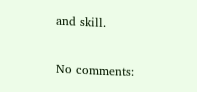and skill.

No comments: